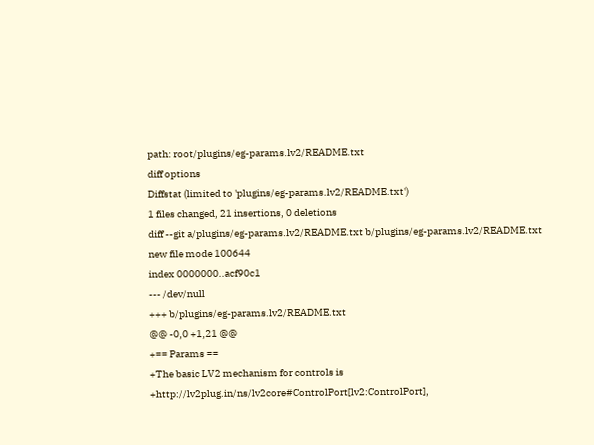path: root/plugins/eg-params.lv2/README.txt
diff options
Diffstat (limited to 'plugins/eg-params.lv2/README.txt')
1 files changed, 21 insertions, 0 deletions
diff --git a/plugins/eg-params.lv2/README.txt b/plugins/eg-params.lv2/README.txt
new file mode 100644
index 0000000..acf90c1
--- /dev/null
+++ b/plugins/eg-params.lv2/README.txt
@@ -0,0 +1,21 @@
+== Params ==
+The basic LV2 mechanism for controls is
+http://lv2plug.in/ns/lv2core#ControlPort[lv2:ControlPort],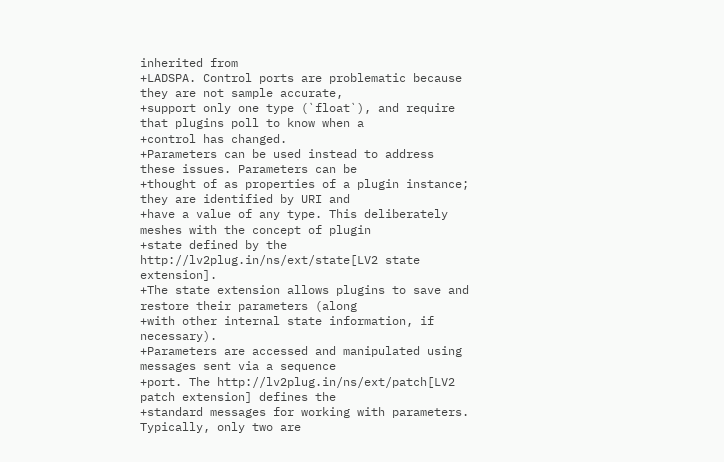inherited from
+LADSPA. Control ports are problematic because they are not sample accurate,
+support only one type (`float`), and require that plugins poll to know when a
+control has changed.
+Parameters can be used instead to address these issues. Parameters can be
+thought of as properties of a plugin instance; they are identified by URI and
+have a value of any type. This deliberately meshes with the concept of plugin
+state defined by the http://lv2plug.in/ns/ext/state[LV2 state extension].
+The state extension allows plugins to save and restore their parameters (along
+with other internal state information, if necessary).
+Parameters are accessed and manipulated using messages sent via a sequence
+port. The http://lv2plug.in/ns/ext/patch[LV2 patch extension] defines the
+standard messages for working with parameters. Typically, only two are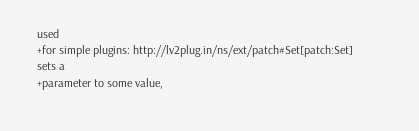used
+for simple plugins: http://lv2plug.in/ns/ext/patch#Set[patch:Set] sets a
+parameter to some value,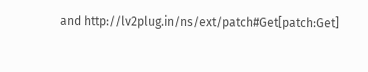and http://lv2plug.in/ns/ext/patch#Get[patch:Get]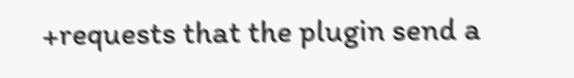+requests that the plugin send a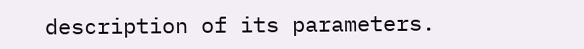description of its parameters.